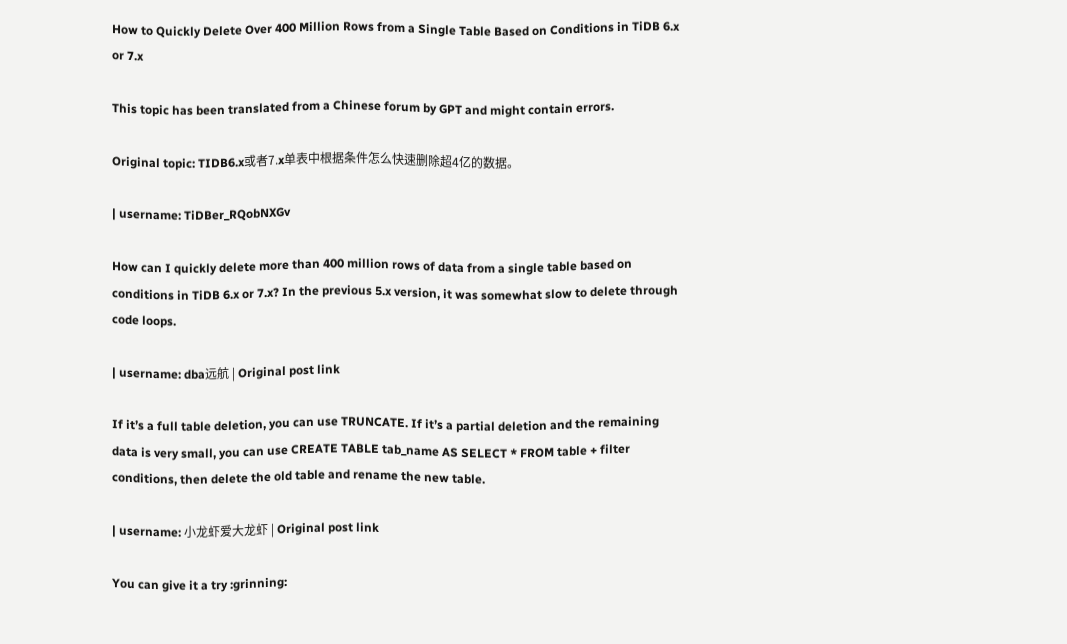How to Quickly Delete Over 400 Million Rows from a Single Table Based on Conditions in TiDB 6.x or 7.x

This topic has been translated from a Chinese forum by GPT and might contain errors.

Original topic: TIDB6.x或者7.x单表中根据条件怎么快速删除超4亿的数据。

| username: TiDBer_RQobNXGv

How can I quickly delete more than 400 million rows of data from a single table based on conditions in TiDB 6.x or 7.x? In the previous 5.x version, it was somewhat slow to delete through code loops.

| username: dba远航 | Original post link

If it’s a full table deletion, you can use TRUNCATE. If it’s a partial deletion and the remaining data is very small, you can use CREATE TABLE tab_name AS SELECT * FROM table + filter conditions, then delete the old table and rename the new table.

| username: 小龙虾爱大龙虾 | Original post link

You can give it a try :grinning: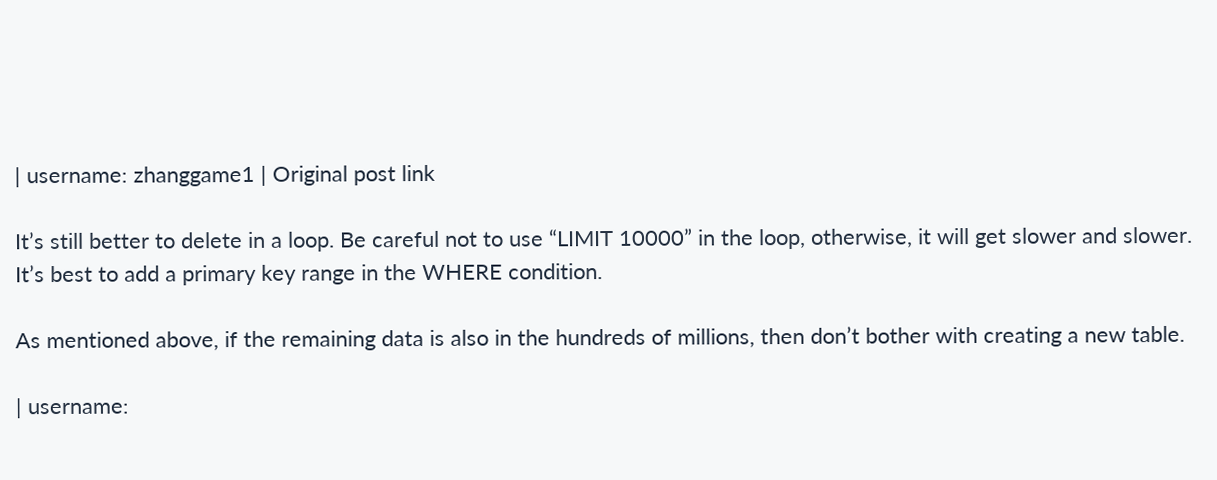| username: zhanggame1 | Original post link

It’s still better to delete in a loop. Be careful not to use “LIMIT 10000” in the loop, otherwise, it will get slower and slower. It’s best to add a primary key range in the WHERE condition.

As mentioned above, if the remaining data is also in the hundreds of millions, then don’t bother with creating a new table.

| username: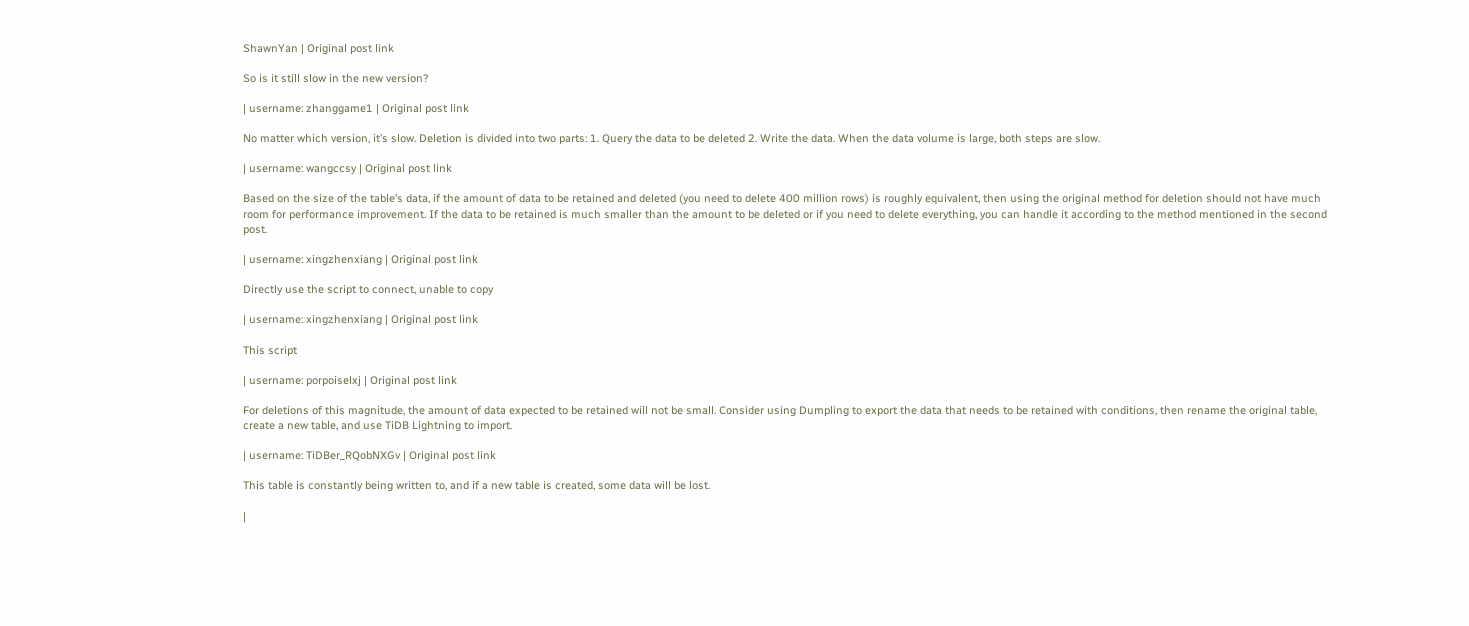ShawnYan | Original post link

So is it still slow in the new version?

| username: zhanggame1 | Original post link

No matter which version, it’s slow. Deletion is divided into two parts: 1. Query the data to be deleted 2. Write the data. When the data volume is large, both steps are slow.

| username: wangccsy | Original post link

Based on the size of the table’s data, if the amount of data to be retained and deleted (you need to delete 400 million rows) is roughly equivalent, then using the original method for deletion should not have much room for performance improvement. If the data to be retained is much smaller than the amount to be deleted or if you need to delete everything, you can handle it according to the method mentioned in the second post.

| username: xingzhenxiang | Original post link

Directly use the script to connect, unable to copy

| username: xingzhenxiang | Original post link

This script

| username: porpoiselxj | Original post link

For deletions of this magnitude, the amount of data expected to be retained will not be small. Consider using Dumpling to export the data that needs to be retained with conditions, then rename the original table, create a new table, and use TiDB Lightning to import.

| username: TiDBer_RQobNXGv | Original post link

This table is constantly being written to, and if a new table is created, some data will be lost.

|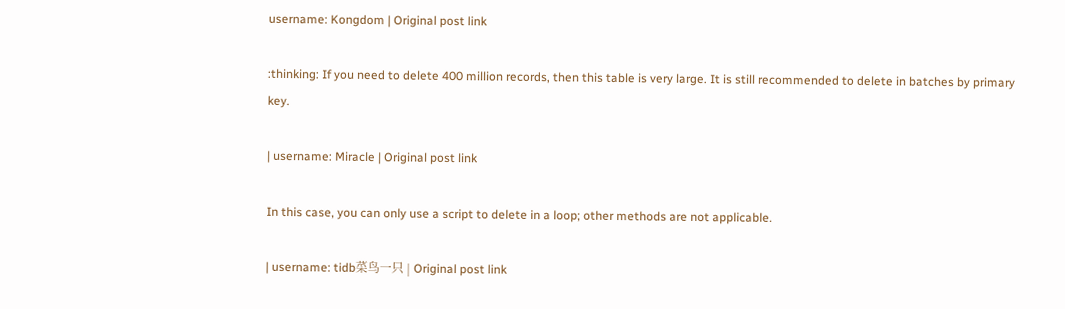username: Kongdom | Original post link

:thinking: If you need to delete 400 million records, then this table is very large. It is still recommended to delete in batches by primary key.

| username: Miracle | Original post link

In this case, you can only use a script to delete in a loop; other methods are not applicable.

| username: tidb菜鸟一只 | Original post link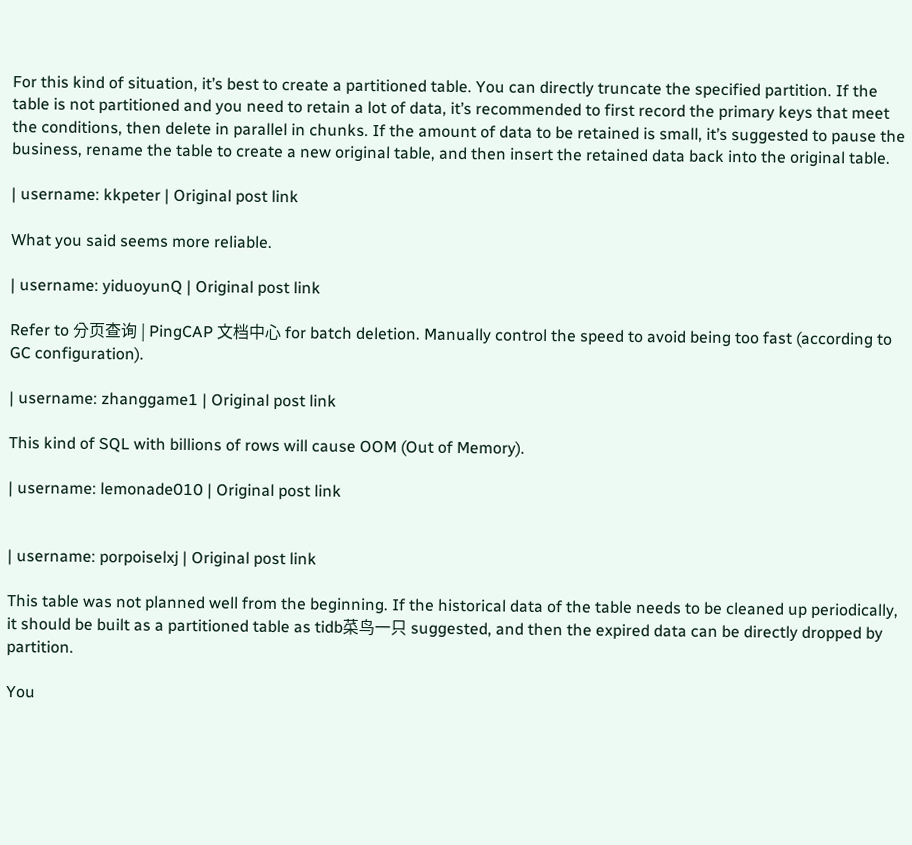For this kind of situation, it’s best to create a partitioned table. You can directly truncate the specified partition. If the table is not partitioned and you need to retain a lot of data, it’s recommended to first record the primary keys that meet the conditions, then delete in parallel in chunks. If the amount of data to be retained is small, it’s suggested to pause the business, rename the table to create a new original table, and then insert the retained data back into the original table.

| username: kkpeter | Original post link

What you said seems more reliable.

| username: yiduoyunQ | Original post link

Refer to 分页查询 | PingCAP 文档中心 for batch deletion. Manually control the speed to avoid being too fast (according to GC configuration).

| username: zhanggame1 | Original post link

This kind of SQL with billions of rows will cause OOM (Out of Memory).

| username: lemonade010 | Original post link


| username: porpoiselxj | Original post link

This table was not planned well from the beginning. If the historical data of the table needs to be cleaned up periodically, it should be built as a partitioned table as tidb菜鸟一只 suggested, and then the expired data can be directly dropped by partition.

You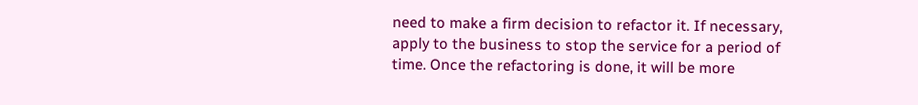need to make a firm decision to refactor it. If necessary, apply to the business to stop the service for a period of time. Once the refactoring is done, it will be more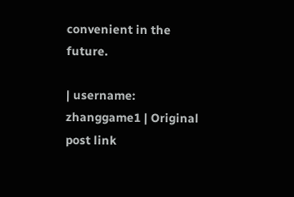convenient in the future.

| username: zhanggame1 | Original post link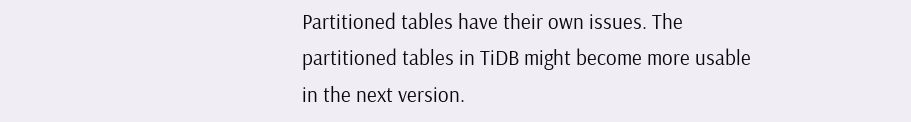Partitioned tables have their own issues. The partitioned tables in TiDB might become more usable in the next version.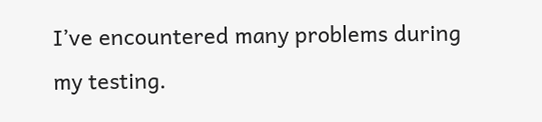I’ve encountered many problems during my testing.